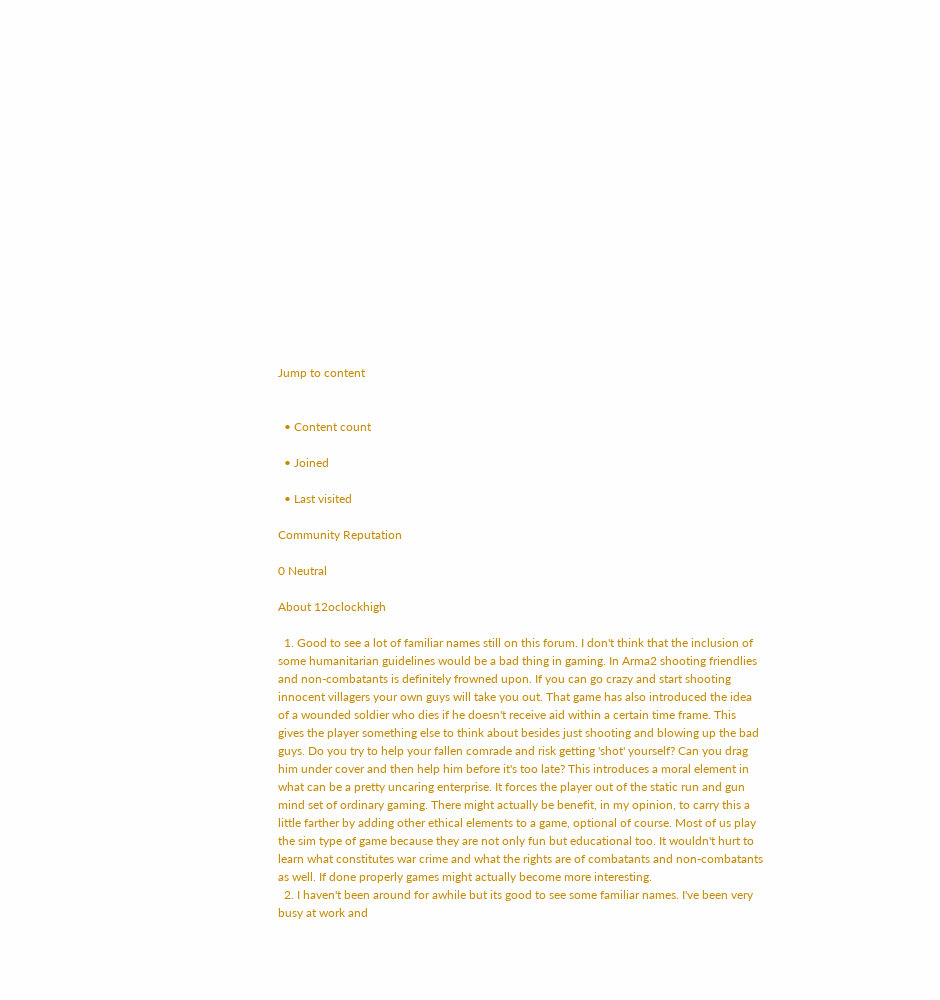Jump to content


  • Content count

  • Joined

  • Last visited

Community Reputation

0 Neutral

About 12oclockhigh

  1. Good to see a lot of familiar names still on this forum. I don't think that the inclusion of some humanitarian guidelines would be a bad thing in gaming. In Arma2 shooting friendlies and non-combatants is definitely frowned upon. If you can go crazy and start shooting innocent villagers your own guys will take you out. That game has also introduced the idea of a wounded soldier who dies if he doesn't receive aid within a certain time frame. This gives the player something else to think about besides just shooting and blowing up the bad guys. Do you try to help your fallen comrade and risk getting 'shot' yourself? Can you drag him under cover and then help him before it's too late? This introduces a moral element in what can be a pretty uncaring enterprise. It forces the player out of the static run and gun mind set of ordinary gaming. There might actually be benefit, in my opinion, to carry this a little farther by adding other ethical elements to a game, optional of course. Most of us play the sim type of game because they are not only fun but educational too. It wouldn't hurt to learn what constitutes war crime and what the rights are of combatants and non-combatants as well. If done properly games might actually become more interesting.
  2. I haven't been around for awhile but its good to see some familiar names. I've been very busy at work and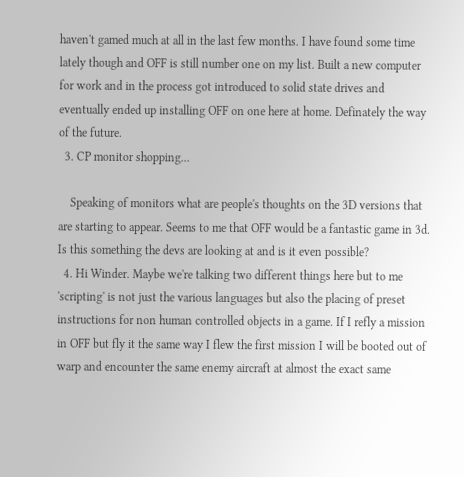haven't gamed much at all in the last few months. I have found some time lately though and OFF is still number one on my list. Built a new computer for work and in the process got introduced to solid state drives and eventually ended up installing OFF on one here at home. Definately the way of the future.
  3. CP monitor shopping...

    Speaking of monitors what are people's thoughts on the 3D versions that are starting to appear. Seems to me that OFF would be a fantastic game in 3d. Is this something the devs are looking at and is it even possible?
  4. Hi Winder. Maybe we're talking two different things here but to me 'scripting' is not just the various languages but also the placing of preset instructions for non human controlled objects in a game. If I refly a mission in OFF but fly it the same way I flew the first mission I will be booted out of warp and encounter the same enemy aircraft at almost the exact same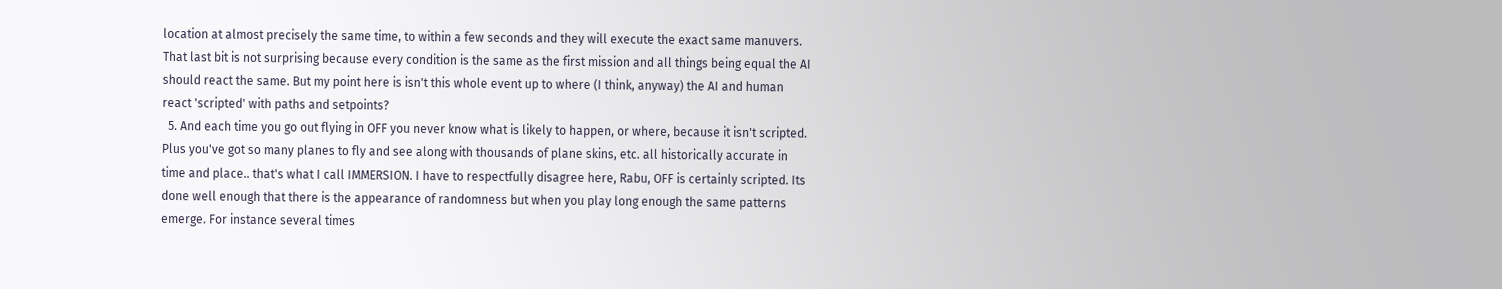location at almost precisely the same time, to within a few seconds and they will execute the exact same manuvers. That last bit is not surprising because every condition is the same as the first mission and all things being equal the AI should react the same. But my point here is isn't this whole event up to where (I think, anyway) the AI and human react 'scripted' with paths and setpoints?
  5. And each time you go out flying in OFF you never know what is likely to happen, or where, because it isn't scripted. Plus you've got so many planes to fly and see along with thousands of plane skins, etc. all historically accurate in time and place.. that's what I call IMMERSION. I have to respectfully disagree here, Rabu, OFF is certainly scripted. Its done well enough that there is the appearance of randomness but when you play long enough the same patterns emerge. For instance several times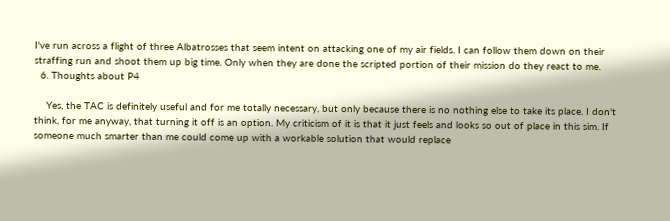I've run across a flight of three Albatrosses that seem intent on attacking one of my air fields. I can follow them down on their straffing run and shoot them up big time. Only when they are done the scripted portion of their mission do they react to me.
  6. Thoughts about P4

    Yes, the TAC is definitely useful and for me totally necessary, but only because there is no nothing else to take its place. I don't think, for me anyway, that turning it off is an option. My criticism of it is that it just feels and looks so out of place in this sim. If someone much smarter than me could come up with a workable solution that would replace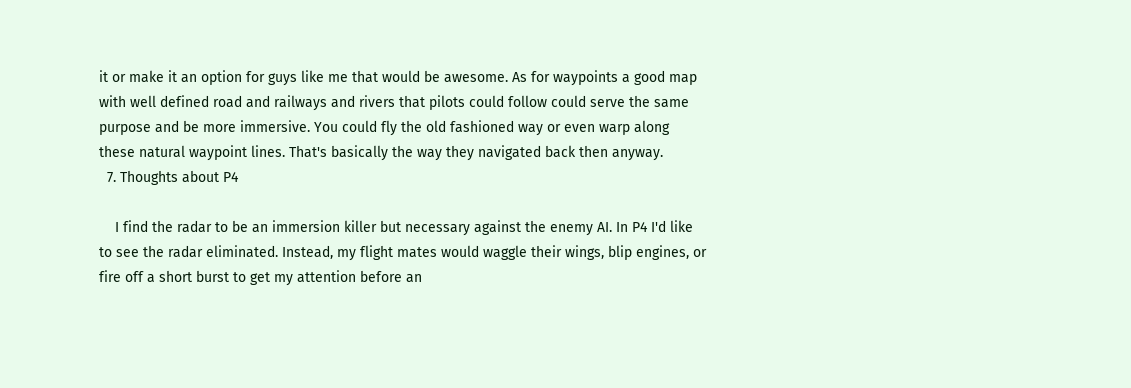it or make it an option for guys like me that would be awesome. As for waypoints a good map with well defined road and railways and rivers that pilots could follow could serve the same purpose and be more immersive. You could fly the old fashioned way or even warp along these natural waypoint lines. That's basically the way they navigated back then anyway.
  7. Thoughts about P4

    I find the radar to be an immersion killer but necessary against the enemy AI. In P4 I'd like to see the radar eliminated. Instead, my flight mates would waggle their wings, blip engines, or fire off a short burst to get my attention before an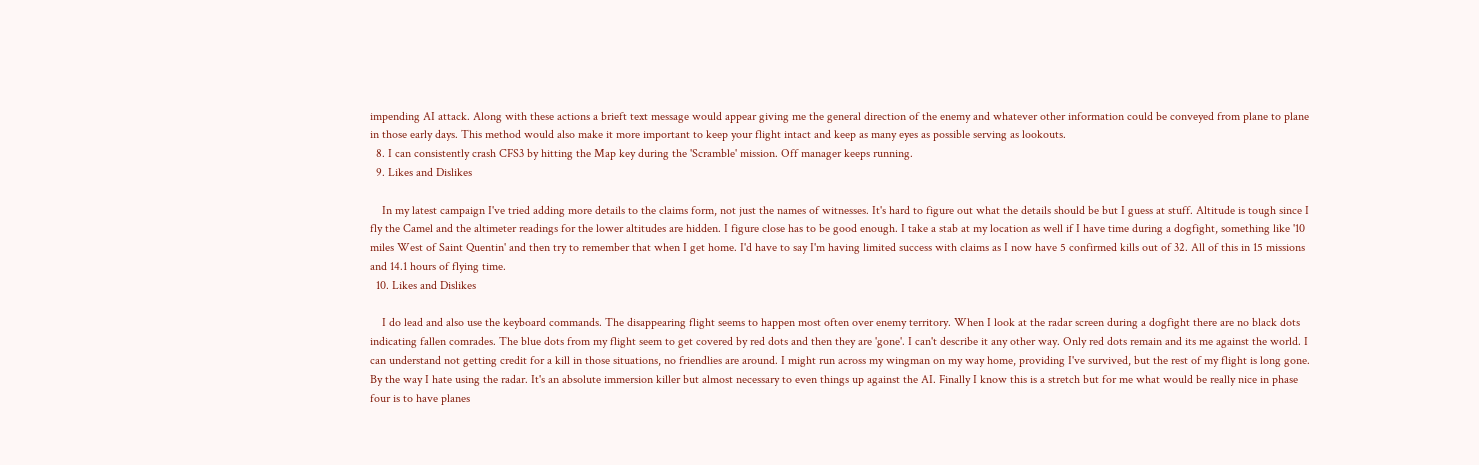impending AI attack. Along with these actions a brieft text message would appear giving me the general direction of the enemy and whatever other information could be conveyed from plane to plane in those early days. This method would also make it more important to keep your flight intact and keep as many eyes as possible serving as lookouts.
  8. I can consistently crash CFS3 by hitting the Map key during the 'Scramble' mission. Off manager keeps running.
  9. Likes and Dislikes

    In my latest campaign I've tried adding more details to the claims form, not just the names of witnesses. It's hard to figure out what the details should be but I guess at stuff. Altitude is tough since I fly the Camel and the altimeter readings for the lower altitudes are hidden. I figure close has to be good enough. I take a stab at my location as well if I have time during a dogfight, something like '10 miles West of Saint Quentin' and then try to remember that when I get home. I'd have to say I'm having limited success with claims as I now have 5 confirmed kills out of 32. All of this in 15 missions and 14.1 hours of flying time.
  10. Likes and Dislikes

    I do lead and also use the keyboard commands. The disappearing flight seems to happen most often over enemy territory. When I look at the radar screen during a dogfight there are no black dots indicating fallen comrades. The blue dots from my flight seem to get covered by red dots and then they are 'gone'. I can't describe it any other way. Only red dots remain and its me against the world. I can understand not getting credit for a kill in those situations, no friendlies are around. I might run across my wingman on my way home, providing I've survived, but the rest of my flight is long gone. By the way I hate using the radar. It's an absolute immersion killer but almost necessary to even things up against the AI. Finally I know this is a stretch but for me what would be really nice in phase four is to have planes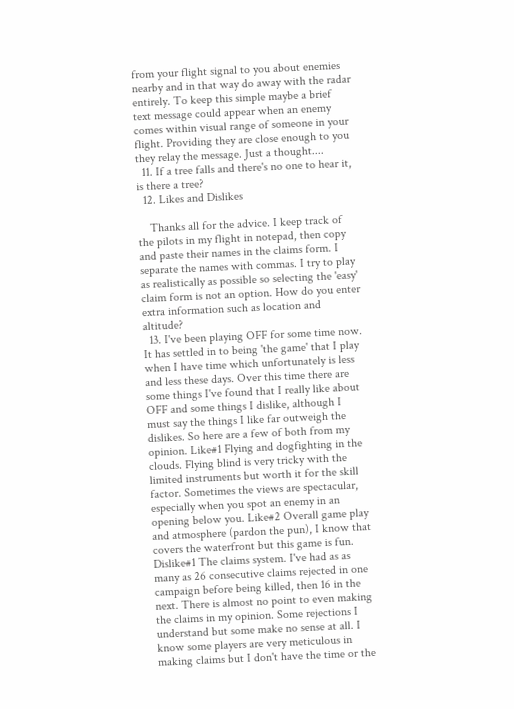from your flight signal to you about enemies nearby and in that way do away with the radar entirely. To keep this simple maybe a brief text message could appear when an enemy comes within visual range of someone in your flight. Providing they are close enough to you they relay the message. Just a thought....
  11. If a tree falls and there's no one to hear it, is there a tree?
  12. Likes and Dislikes

    Thanks all for the advice. I keep track of the pilots in my flight in notepad, then copy and paste their names in the claims form. I separate the names with commas. I try to play as realistically as possible so selecting the 'easy' claim form is not an option. How do you enter extra information such as location and altitude?
  13. I've been playing OFF for some time now. It has settled in to being 'the game' that I play when I have time which unfortunately is less and less these days. Over this time there are some things I've found that I really like about OFF and some things I dislike, although I must say the things I like far outweigh the dislikes. So here are a few of both from my opinion. Like#1 Flying and dogfighting in the clouds. Flying blind is very tricky with the limited instruments but worth it for the skill factor. Sometimes the views are spectacular, especially when you spot an enemy in an opening below you. Like#2 Overall game play and atmosphere (pardon the pun), I know that covers the waterfront but this game is fun. Dislike#1 The claims system. I've had as as many as 26 consecutive claims rejected in one campaign before being killed, then 16 in the next. There is almost no point to even making the claims in my opinion. Some rejections I understand but some make no sense at all. I know some players are very meticulous in making claims but I don't have the time or the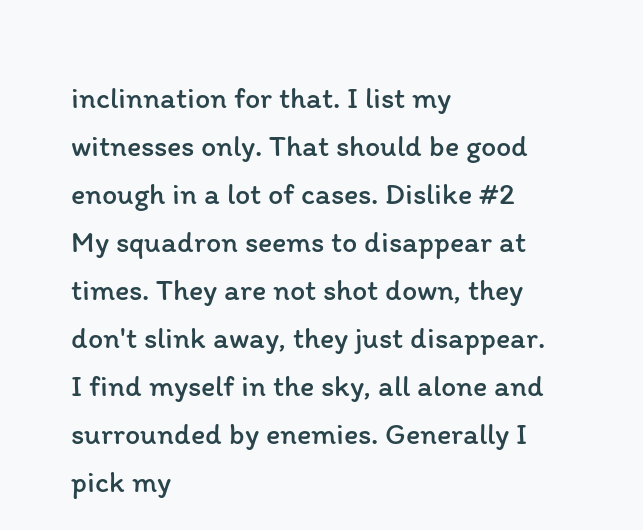inclinnation for that. I list my witnesses only. That should be good enough in a lot of cases. Dislike #2 My squadron seems to disappear at times. They are not shot down, they don't slink away, they just disappear. I find myself in the sky, all alone and surrounded by enemies. Generally I pick my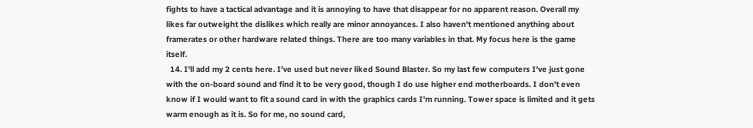fights to have a tactical advantage and it is annoying to have that disappear for no apparent reason. Overall my likes far outweight the dislikes which really are minor annoyances. I also haven't mentioned anything about framerates or other hardware related things. There are too many variables in that. My focus here is the game itself.
  14. I'll add my 2 cents here. I've used but never liked Sound Blaster. So my last few computers I've just gone with the on-board sound and find it to be very good, though I do use higher end motherboards. I don't even know if I would want to fit a sound card in with the graphics cards I'm running. Tower space is limited and it gets warm enough as it is. So for me, no sound card,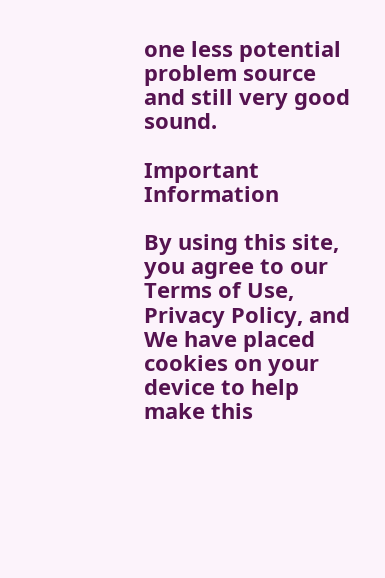one less potential problem source and still very good sound.

Important Information

By using this site, you agree to our Terms of Use, Privacy Policy, and We have placed cookies on your device to help make this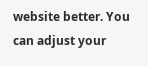website better. You can adjust your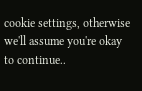cookie settings, otherwise we'll assume you're okay to continue..